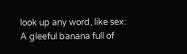look up any word, like sex:
A gleeful banana full of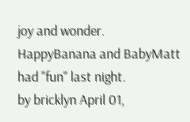joy and wonder.
HappyBanana and BabyMatt had "fun" last night.
by bricklyn April 01,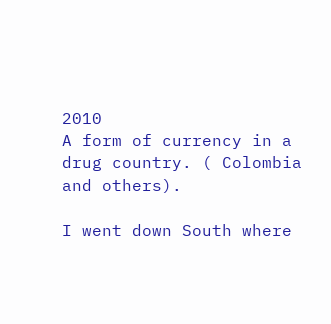2010
A form of currency in a drug country. ( Colombia and others).

I went down South where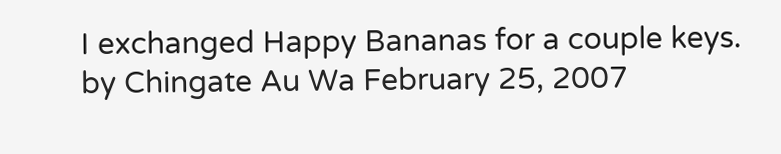I exchanged Happy Bananas for a couple keys.
by Chingate Au Wa February 25, 2007